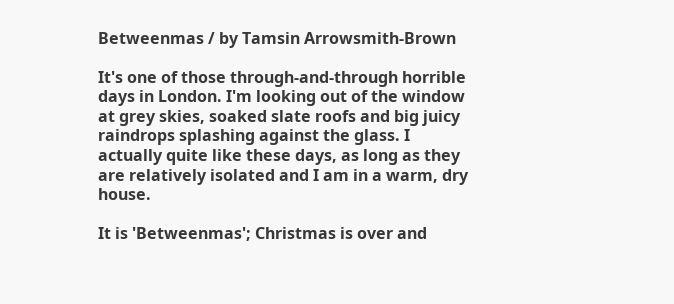Betweenmas / by Tamsin Arrowsmith-Brown

It's one of those through-and-through horrible days in London. I'm looking out of the window at grey skies, soaked slate roofs and big juicy raindrops splashing against the glass. I actually quite like these days, as long as they are relatively isolated and I am in a warm, dry house.

It is 'Betweenmas'; Christmas is over and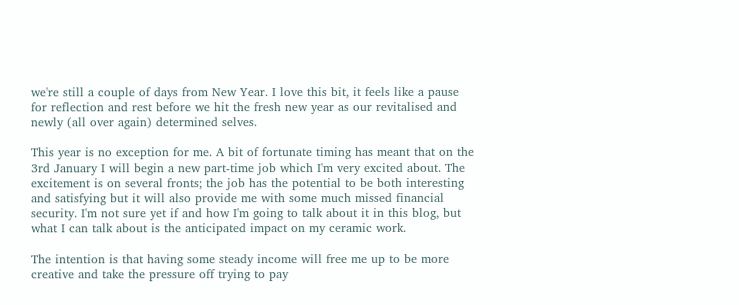we're still a couple of days from New Year. I love this bit, it feels like a pause for reflection and rest before we hit the fresh new year as our revitalised and newly (all over again) determined selves.

This year is no exception for me. A bit of fortunate timing has meant that on the 3rd January I will begin a new part-time job which I'm very excited about. The excitement is on several fronts; the job has the potential to be both interesting and satisfying but it will also provide me with some much missed financial security. I'm not sure yet if and how I'm going to talk about it in this blog, but what I can talk about is the anticipated impact on my ceramic work.

The intention is that having some steady income will free me up to be more creative and take the pressure off trying to pay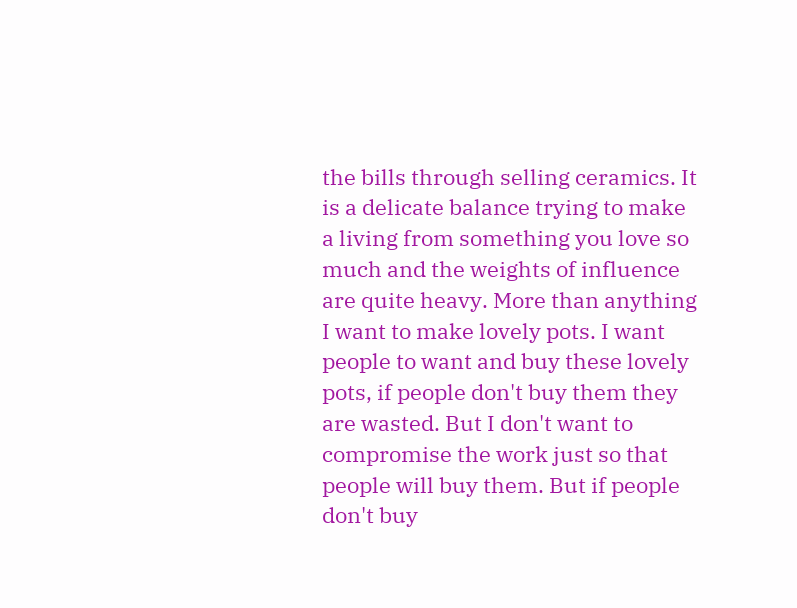the bills through selling ceramics. It is a delicate balance trying to make a living from something you love so much and the weights of influence are quite heavy. More than anything I want to make lovely pots. I want people to want and buy these lovely pots, if people don't buy them they are wasted. But I don't want to compromise the work just so that people will buy them. But if people don't buy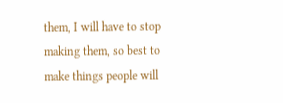them, I will have to stop making them, so best to make things people will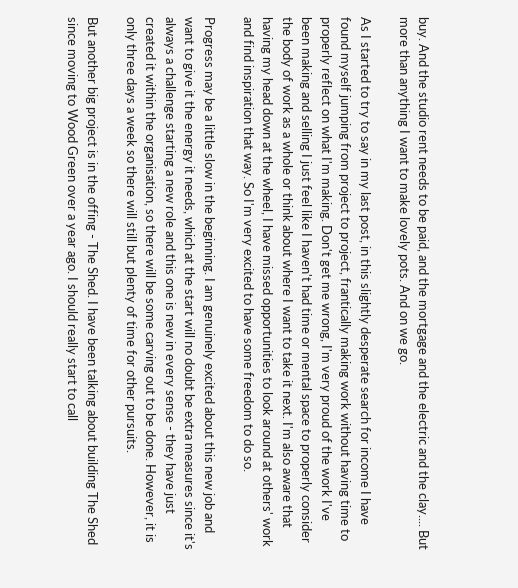buy. And the studio rent needs to be paid, and the mortgage and the electric and the clay.... But more than anything I want to make lovely pots. And on we go.

As I started to try to say in my last post, in this slightly desperate search for income I have found myself jumping from project to project, frantically making work without having time to properly reflect on what I'm making. Don't get me wrong, I'm very proud of the work I've been making and selling I just feel like I haven't had time or mental space to properly consider the body of work as a whole or think about where I want to take it next. I'm also aware that having my head down at the wheel, I have missed opportunities to look around at others' work and find inspiration that way. So I'm very excited to have some freedom to do so.

Progress may be a little slow in the beginning. I am genuinely excited about this new job and want to give it the energy it needs, which at the start will no doubt be extra measures since it's always a challenge starting a new role and this one is new in every sense - they have just created it within the organisation, so there will be some carving out to be done. However, it is only three days a week so there will still but plenty of time for other pursuits.

But another big project is in the offing - The Shed. I have been talking about building The Shed since moving to Wood Green over a year ago. I should really start to call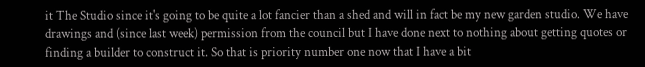it The Studio since it's going to be quite a lot fancier than a shed and will in fact be my new garden studio. We have drawings and (since last week) permission from the council but I have done next to nothing about getting quotes or finding a builder to construct it. So that is priority number one now that I have a bit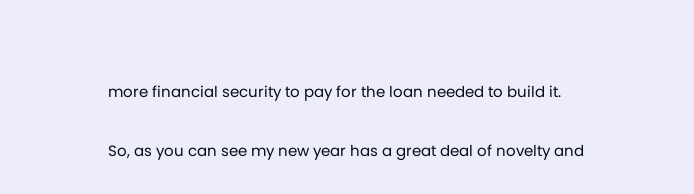more financial security to pay for the loan needed to build it.

So, as you can see my new year has a great deal of novelty and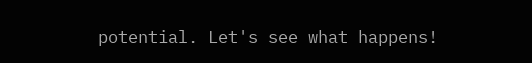potential. Let's see what happens!